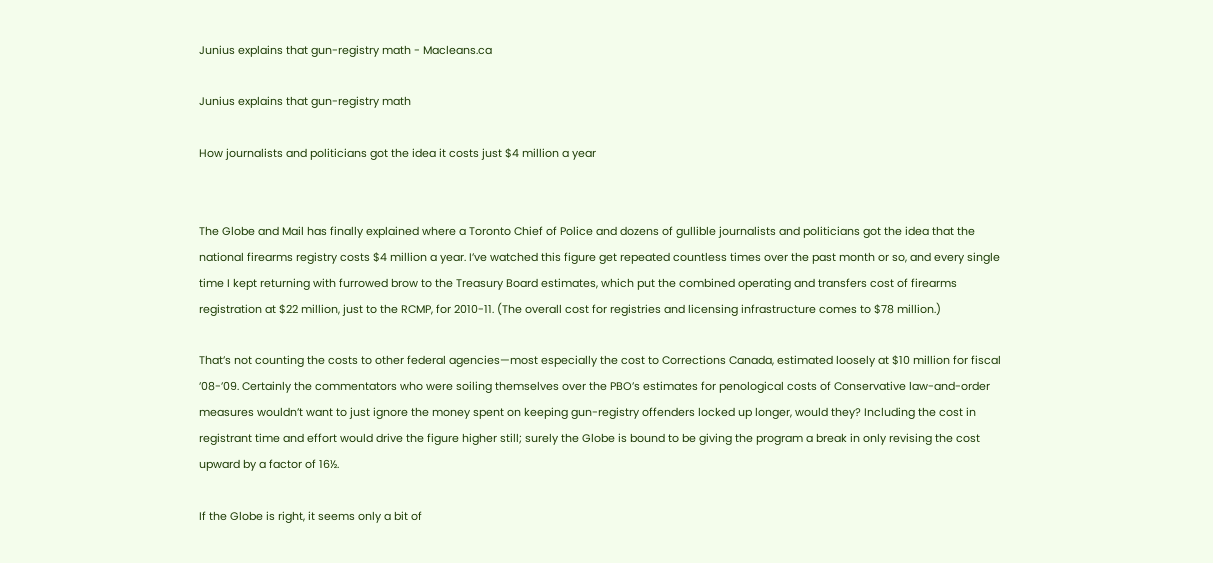Junius explains that gun-registry math - Macleans.ca

Junius explains that gun-registry math

How journalists and politicians got the idea it costs just $4 million a year


The Globe and Mail has finally explained where a Toronto Chief of Police and dozens of gullible journalists and politicians got the idea that the national firearms registry costs $4 million a year. I’ve watched this figure get repeated countless times over the past month or so, and every single time I kept returning with furrowed brow to the Treasury Board estimates, which put the combined operating and transfers cost of firearms registration at $22 million, just to the RCMP, for 2010-11. (The overall cost for registries and licensing infrastructure comes to $78 million.)

That’s not counting the costs to other federal agencies—most especially the cost to Corrections Canada, estimated loosely at $10 million for fiscal ’08-’09. Certainly the commentators who were soiling themselves over the PBO’s estimates for penological costs of Conservative law-and-order measures wouldn’t want to just ignore the money spent on keeping gun-registry offenders locked up longer, would they? Including the cost in registrant time and effort would drive the figure higher still; surely the Globe is bound to be giving the program a break in only revising the cost upward by a factor of 16½.

If the Globe is right, it seems only a bit of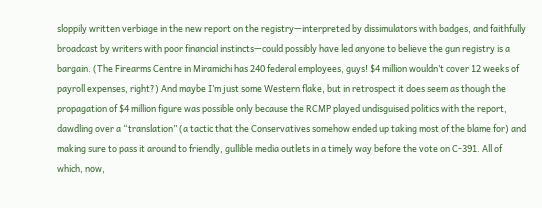sloppily written verbiage in the new report on the registry—interpreted by dissimulators with badges, and faithfully broadcast by writers with poor financial instincts—could possibly have led anyone to believe the gun registry is a bargain. (The Firearms Centre in Miramichi has 240 federal employees, guys! $4 million wouldn’t cover 12 weeks of payroll expenses, right?) And maybe I’m just some Western flake, but in retrospect it does seem as though the propagation of $4 million figure was possible only because the RCMP played undisguised politics with the report, dawdling over a “translation” (a tactic that the Conservatives somehow ended up taking most of the blame for) and making sure to pass it around to friendly, gullible media outlets in a timely way before the vote on C-391. All of which, now,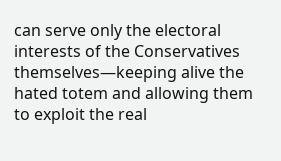can serve only the electoral interests of the Conservatives themselves—keeping alive the hated totem and allowing them to exploit the real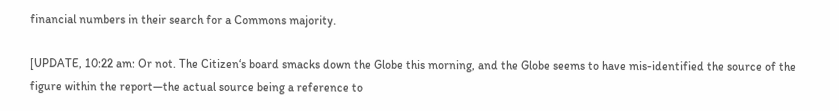financial numbers in their search for a Commons majority.

[UPDATE, 10:22 am: Or not. The Citizen‘s board smacks down the Globe this morning, and the Globe seems to have mis-identified the source of the figure within the report—the actual source being a reference to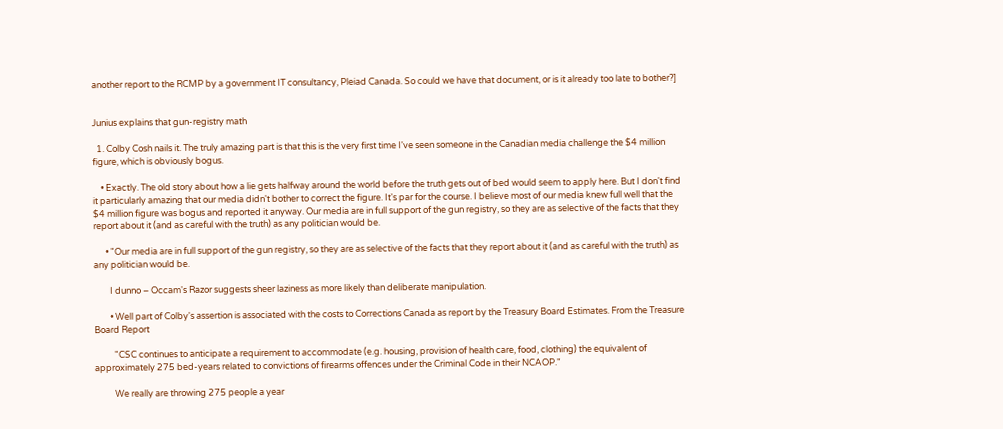another report to the RCMP by a government IT consultancy, Pleiad Canada. So could we have that document, or is it already too late to bother?]


Junius explains that gun-registry math

  1. Colby Cosh nails it. The truly amazing part is that this is the very first time I've seen someone in the Canadian media challenge the $4 million figure, which is obviously bogus.

    • Exactly. The old story about how a lie gets halfway around the world before the truth gets out of bed would seem to apply here. But I don't find it particularly amazing that our media didn't bother to correct the figure. It's par for the course. I believe most of our media knew full well that the $4 million figure was bogus and reported it anyway. Our media are in full support of the gun registry, so they are as selective of the facts that they report about it (and as careful with the truth) as any politician would be.

      • "Our media are in full support of the gun registry, so they are as selective of the facts that they report about it (and as careful with the truth) as any politician would be.

        I dunno – Occam's Razor suggests sheer laziness as more likely than deliberate manipulation.

        • Well part of Colby's assertion is associated with the costs to Corrections Canada as report by the Treasury Board Estimates. From the Treasure Board Report

          "CSC continues to anticipate a requirement to accommodate (e.g. housing, provision of health care, food, clothing) the equivalent of approximately 275 bed-years related to convictions of firearms offences under the Criminal Code in their NCAOP."

          We really are throwing 275 people a year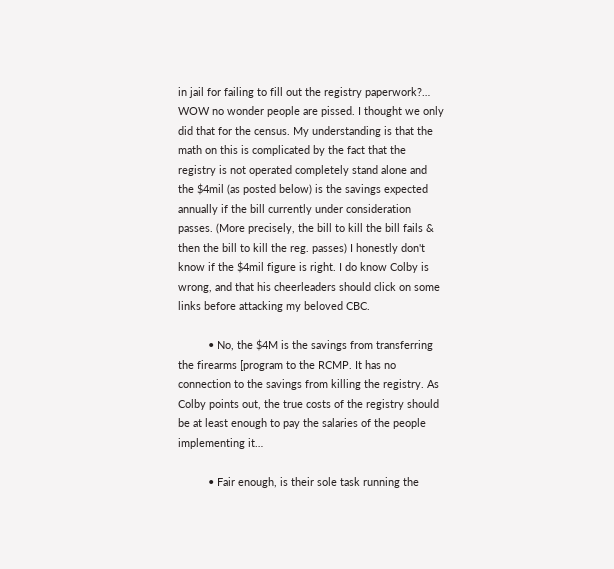in jail for failing to fill out the registry paperwork?… WOW no wonder people are pissed. I thought we only did that for the census. My understanding is that the math on this is complicated by the fact that the registry is not operated completely stand alone and the $4mil (as posted below) is the savings expected annually if the bill currently under consideration passes. (More precisely, the bill to kill the bill fails & then the bill to kill the reg. passes) I honestly don't know if the $4mil figure is right. I do know Colby is wrong, and that his cheerleaders should click on some links before attacking my beloved CBC.

          • No, the $4M is the savings from transferring the firearms [program to the RCMP. It has no connection to the savings from killing the registry. As Colby points out, the true costs of the registry should be at least enough to pay the salaries of the people implementing it…

          • Fair enough, is their sole task running the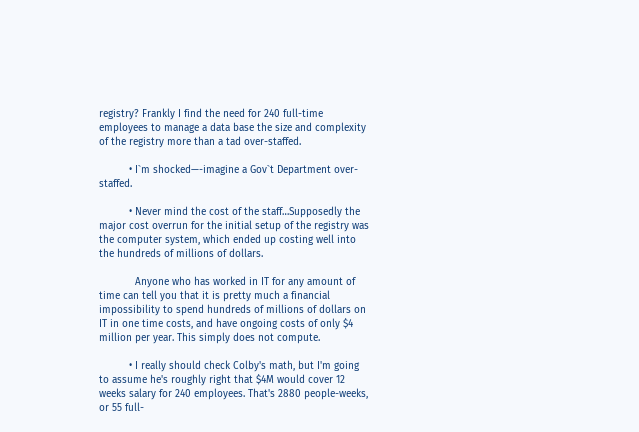registry? Frankly I find the need for 240 full-time employees to manage a data base the size and complexity of the registry more than a tad over-staffed.

          • I`m shocked—-imagine a Gov`t Department over-staffed.

          • Never mind the cost of the staff…Supposedly the major cost overrun for the initial setup of the registry was the computer system, which ended up costing well into the hundreds of millions of dollars.

            Anyone who has worked in IT for any amount of time can tell you that it is pretty much a financial impossibility to spend hundreds of millions of dollars on IT in one time costs, and have ongoing costs of only $4 million per year. This simply does not compute.

          • I really should check Colby's math, but I'm going to assume he's roughly right that $4M would cover 12 weeks salary for 240 employees. That's 2880 people-weeks, or 55 full-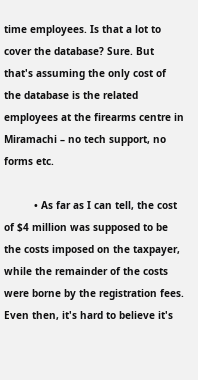time employees. Is that a lot to cover the database? Sure. But that's assuming the only cost of the database is the related employees at the firearms centre in Miramachi – no tech support, no forms etc.

          • As far as I can tell, the cost of $4 million was supposed to be the costs imposed on the taxpayer, while the remainder of the costs were borne by the registration fees. Even then, it's hard to believe it's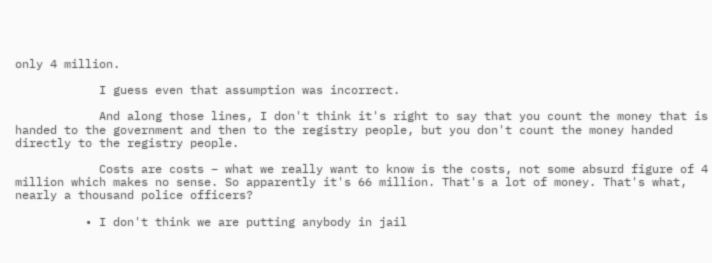only 4 million.

            I guess even that assumption was incorrect.

            And along those lines, I don't think it's right to say that you count the money that is handed to the government and then to the registry people, but you don't count the money handed directly to the registry people.

            Costs are costs – what we really want to know is the costs, not some absurd figure of 4 million which makes no sense. So apparently it's 66 million. That's a lot of money. That's what, nearly a thousand police officers?

          • I don't think we are putting anybody in jail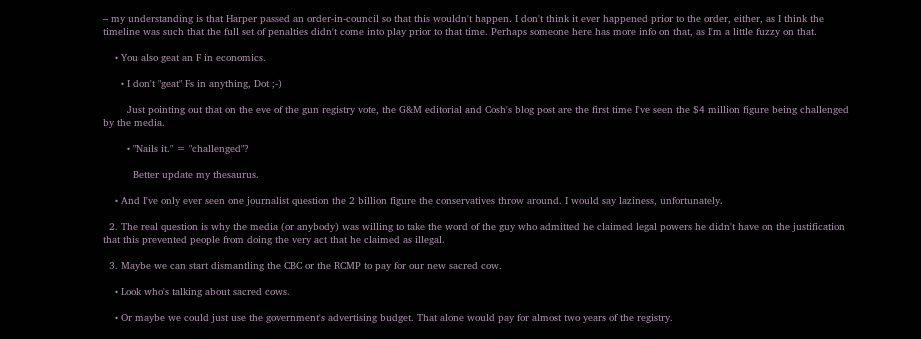– my understanding is that Harper passed an order-in-council so that this wouldn't happen. I don't think it ever happened prior to the order, either, as I think the timeline was such that the full set of penalties didn't come into play prior to that time. Perhaps someone here has more info on that, as I'm a little fuzzy on that.

    • You also geat an F in economics.

      • I don't "geat" Fs in anything, Dot ;-)

        Just pointing out that on the eve of the gun registry vote, the G&M editorial and Cosh's blog post are the first time I've seen the $4 million figure being challenged by the media.

        • "Nails it." = "challenged"?

          Better update my thesaurus.

    • And I've only ever seen one journalist question the 2 billion figure the conservatives throw around. I would say laziness, unfortunately.

  2. The real question is why the media (or anybody) was willing to take the word of the guy who admitted he claimed legal powers he didn't have on the justification that this prevented people from doing the very act that he claimed as illegal.

  3. Maybe we can start dismantling the CBC or the RCMP to pay for our new sacred cow.

    • Look who's talking about sacred cows.

    • Or maybe we could just use the government's advertising budget. That alone would pay for almost two years of the registry.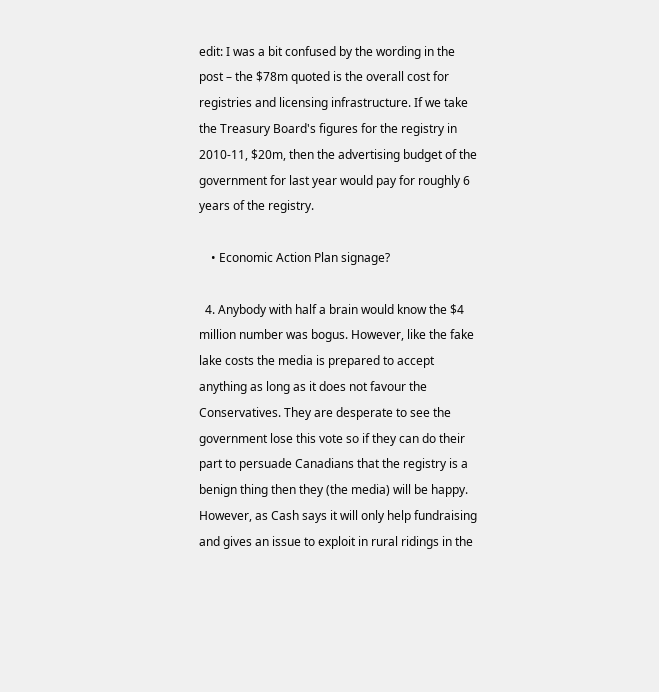edit: I was a bit confused by the wording in the post – the $78m quoted is the overall cost for registries and licensing infrastructure. If we take the Treasury Board's figures for the registry in 2010-11, $20m, then the advertising budget of the government for last year would pay for roughly 6 years of the registry.

    • Economic Action Plan signage?

  4. Anybody with half a brain would know the $4 million number was bogus. However, like the fake lake costs the media is prepared to accept anything as long as it does not favour the Conservatives. They are desperate to see the government lose this vote so if they can do their part to persuade Canadians that the registry is a benign thing then they (the media) will be happy. However, as Cash says it will only help fundraising and gives an issue to exploit in rural ridings in the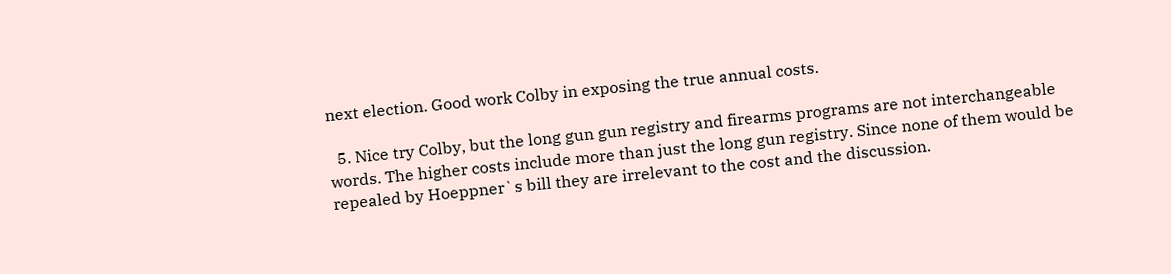next election. Good work Colby in exposing the true annual costs.

  5. Nice try Colby, but the long gun gun registry and firearms programs are not interchangeable words. The higher costs include more than just the long gun registry. Since none of them would be repealed by Hoeppner`s bill they are irrelevant to the cost and the discussion.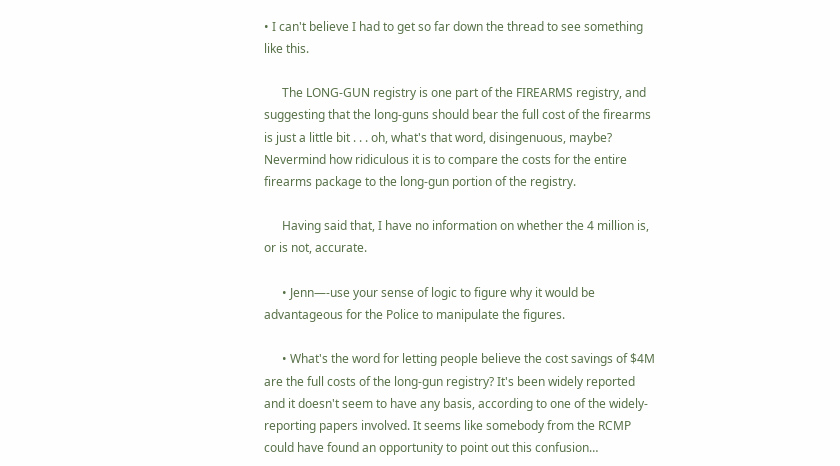• I can't believe I had to get so far down the thread to see something like this.

      The LONG-GUN registry is one part of the FIREARMS registry, and suggesting that the long-guns should bear the full cost of the firearms is just a little bit . . . oh, what's that word, disingenuous, maybe? Nevermind how ridiculous it is to compare the costs for the entire firearms package to the long-gun portion of the registry.

      Having said that, I have no information on whether the 4 million is, or is not, accurate.

      • Jenn—-use your sense of logic to figure why it would be advantageous for the Police to manipulate the figures.

      • What's the word for letting people believe the cost savings of $4M are the full costs of the long-gun registry? It's been widely reported and it doesn't seem to have any basis, according to one of the widely-reporting papers involved. It seems like somebody from the RCMP could have found an opportunity to point out this confusion…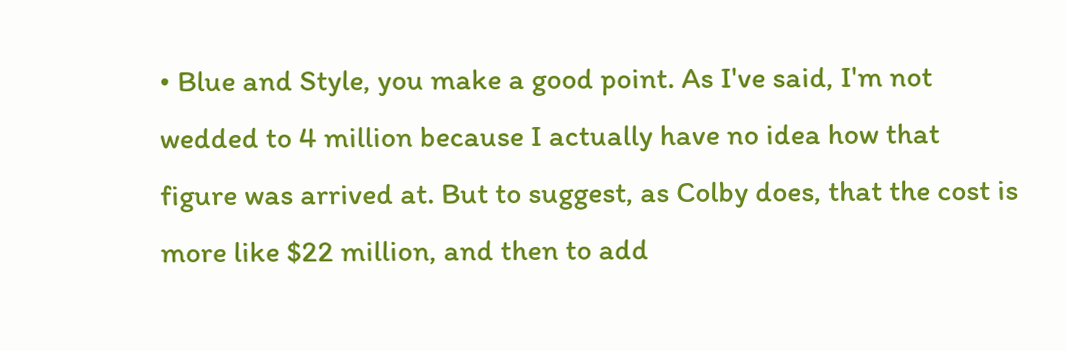• Blue and Style, you make a good point. As I've said, I'm not wedded to 4 million because I actually have no idea how that figure was arrived at. But to suggest, as Colby does, that the cost is more like $22 million, and then to add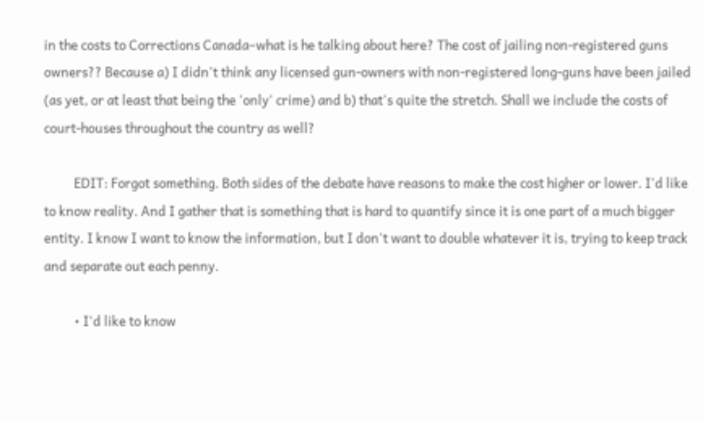in the costs to Corrections Canada–what is he talking about here? The cost of jailing non-registered guns owners?? Because a) I didn't think any licensed gun-owners with non-registered long-guns have been jailed (as yet, or at least that being the 'only' crime) and b) that's quite the stretch. Shall we include the costs of court-houses throughout the country as well?

          EDIT: Forgot something. Both sides of the debate have reasons to make the cost higher or lower. I'd like to know reality. And I gather that is something that is hard to quantify since it is one part of a much bigger entity. I know I want to know the information, but I don't want to double whatever it is, trying to keep track and separate out each penny.

          • I'd like to know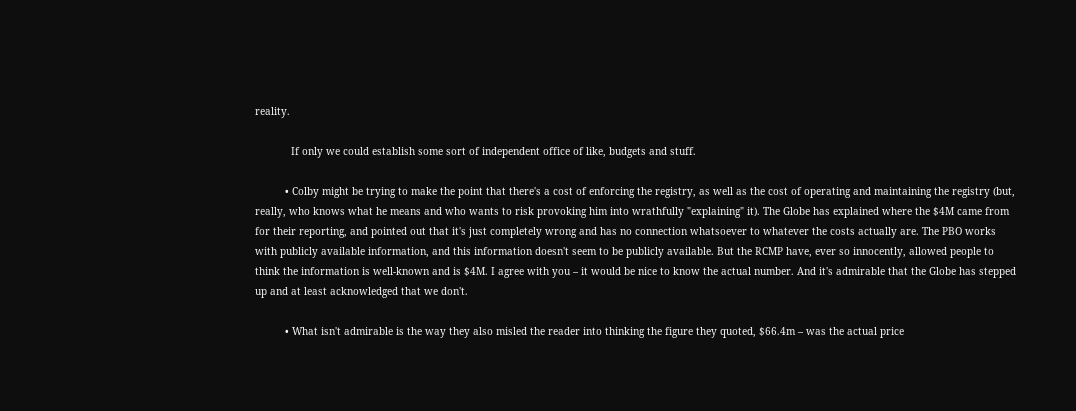reality.

            If only we could establish some sort of independent office of like, budgets and stuff.

          • Colby might be trying to make the point that there's a cost of enforcing the registry, as well as the cost of operating and maintaining the registry (but, really, who knows what he means and who wants to risk provoking him into wrathfully "explaining" it). The Globe has explained where the $4M came from for their reporting, and pointed out that it's just completely wrong and has no connection whatsoever to whatever the costs actually are. The PBO works with publicly available information, and this information doesn't seem to be publicly available. But the RCMP have, ever so innocently, allowed people to think the information is well-known and is $4M. I agree with you – it would be nice to know the actual number. And it's admirable that the Globe has stepped up and at least acknowledged that we don't.

          • What isn't admirable is the way they also misled the reader into thinking the figure they quoted, $66.4m – was the actual price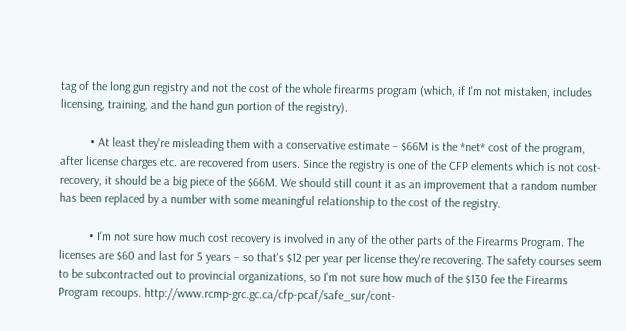tag of the long gun registry and not the cost of the whole firearms program (which, if I'm not mistaken, includes licensing, training, and the hand gun portion of the registry).

          • At least they're misleading them with a conservative estimate – $66M is the *net* cost of the program, after license charges etc. are recovered from users. Since the registry is one of the CFP elements which is not cost-recovery, it should be a big piece of the $66M. We should still count it as an improvement that a random number has been replaced by a number with some meaningful relationship to the cost of the registry.

          • I'm not sure how much cost recovery is involved in any of the other parts of the Firearms Program. The licenses are $60 and last for 5 years – so that's $12 per year per license they're recovering. The safety courses seem to be subcontracted out to provincial organizations, so I'm not sure how much of the $130 fee the Firearms Program recoups. http://www.rcmp-grc.gc.ca/cfp-pcaf/safe_sur/cont-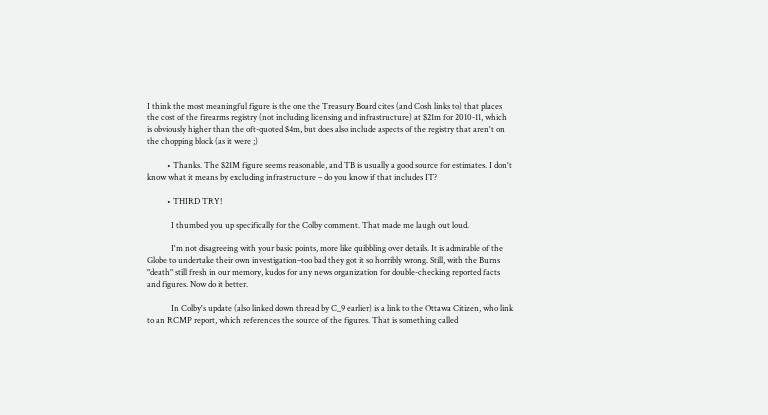I think the most meaningful figure is the one the Treasury Board cites (and Cosh links to) that places the cost of the firearms registry (not including licensing and infrastructure) at $21m for 2010-11, which is obviously higher than the oft-quoted $4m, but does also include aspects of the registry that aren't on the chopping block (as it were ;)

          • Thanks. The $21M figure seems reasonable, and TB is usually a good source for estimates. I don't know what it means by excluding infrastructure – do you know if that includes IT?

          • THIRD TRY!

            I thumbed you up specifically for the Colby comment. That made me laugh out loud.

            I'm not disagreeing with your basic points, more like quibbling over details. It is admirable of the Globe to undertake their own investigation–too bad they got it so horribly wrong. Still, with the Burns "death" still fresh in our memory, kudos for any news organization for double-checking reported facts and figures. Now do it better.

            In Colby's update (also linked down thread by C_9 earlier) is a link to the Ottawa Citizen, who link to an RCMP report, which references the source of the figures. That is something called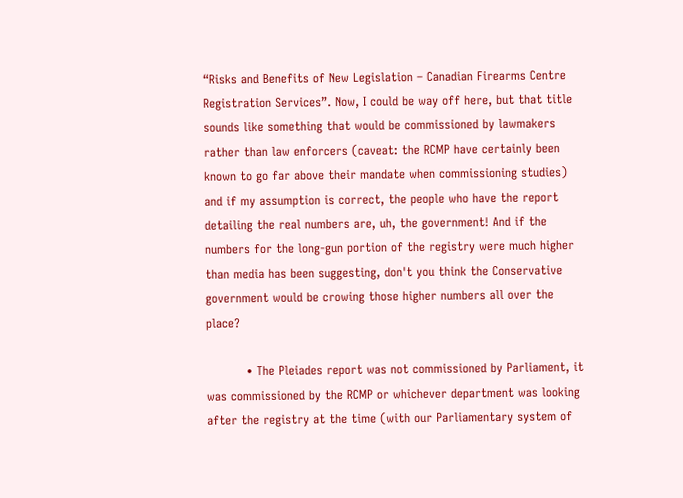“Risks and Benefits of New Legislation – Canadian Firearms Centre Registration Services”. Now, I could be way off here, but that title sounds like something that would be commissioned by lawmakers rather than law enforcers (caveat: the RCMP have certainly been known to go far above their mandate when commissioning studies) and if my assumption is correct, the people who have the report detailing the real numbers are, uh, the government! And if the numbers for the long-gun portion of the registry were much higher than media has been suggesting, don't you think the Conservative government would be crowing those higher numbers all over the place?

          • The Pleiades report was not commissioned by Parliament, it was commissioned by the RCMP or whichever department was looking after the registry at the time (with our Parliamentary system of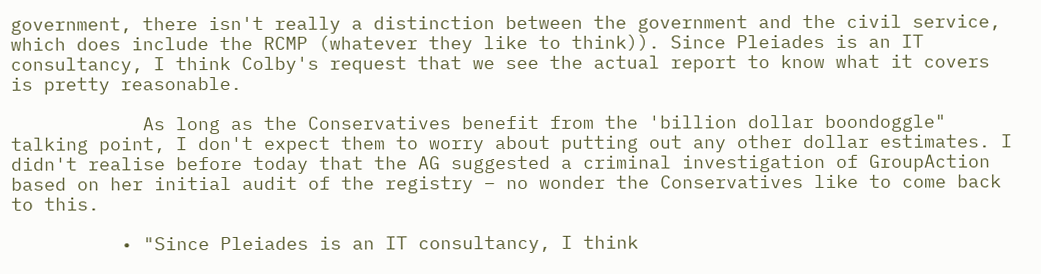government, there isn't really a distinction between the government and the civil service, which does include the RCMP (whatever they like to think)). Since Pleiades is an IT consultancy, I think Colby's request that we see the actual report to know what it covers is pretty reasonable.

            As long as the Conservatives benefit from the 'billion dollar boondoggle" talking point, I don't expect them to worry about putting out any other dollar estimates. I didn't realise before today that the AG suggested a criminal investigation of GroupAction based on her initial audit of the registry – no wonder the Conservatives like to come back to this.

          • "Since Pleiades is an IT consultancy, I think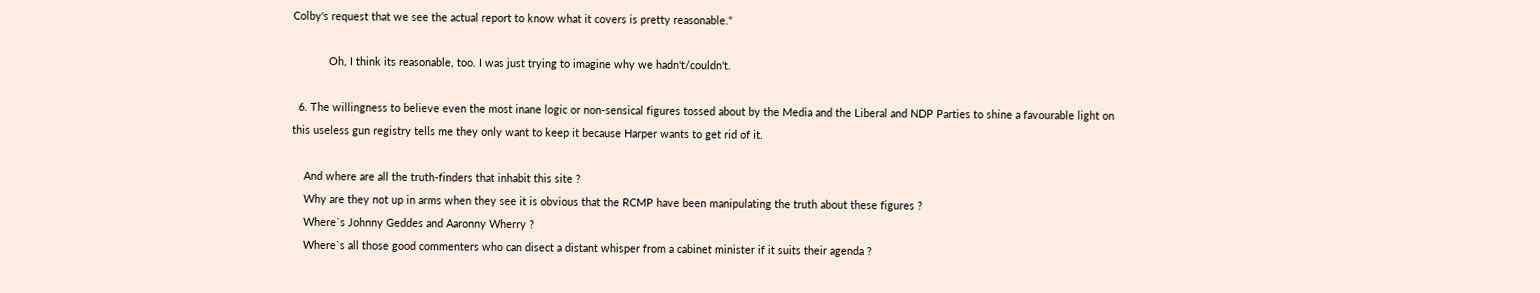Colby's request that we see the actual report to know what it covers is pretty reasonable."

            Oh, I think its reasonable, too. I was just trying to imagine why we hadn't/couldn't.

  6. The willingness to believe even the most inane logic or non-sensical figures tossed about by the Media and the Liberal and NDP Parties to shine a favourable light on this useless gun registry tells me they only want to keep it because Harper wants to get rid of it.

    And where are all the truth-finders that inhabit this site ?
    Why are they not up in arms when they see it is obvious that the RCMP have been manipulating the truth about these figures ?
    Where`s Johnny Geddes and Aaronny Wherry ?
    Where`s all those good commenters who can disect a distant whisper from a cabinet minister if it suits their agenda ?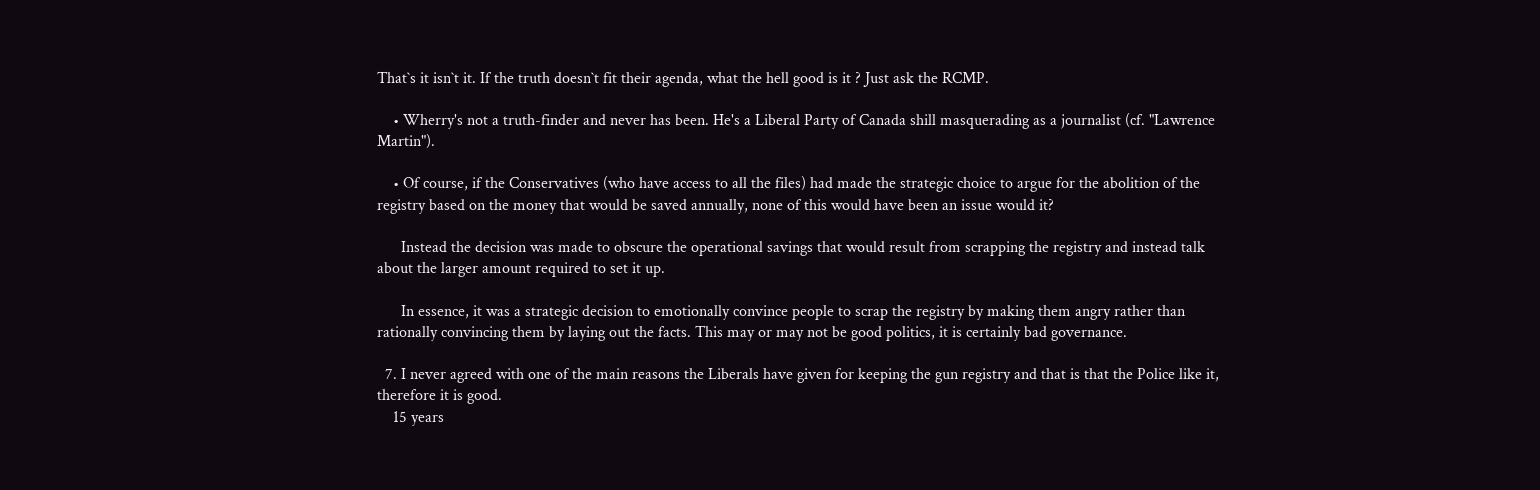That`s it isn`t it. If the truth doesn`t fit their agenda, what the hell good is it ? Just ask the RCMP.

    • Wherry's not a truth-finder and never has been. He's a Liberal Party of Canada shill masquerading as a journalist (cf. "Lawrence Martin").

    • Of course, if the Conservatives (who have access to all the files) had made the strategic choice to argue for the abolition of the registry based on the money that would be saved annually, none of this would have been an issue would it?

      Instead the decision was made to obscure the operational savings that would result from scrapping the registry and instead talk about the larger amount required to set it up.

      In essence, it was a strategic decision to emotionally convince people to scrap the registry by making them angry rather than rationally convincing them by laying out the facts. This may or may not be good politics, it is certainly bad governance.

  7. I never agreed with one of the main reasons the Liberals have given for keeping the gun registry and that is that the Police like it, therefore it is good.
    15 years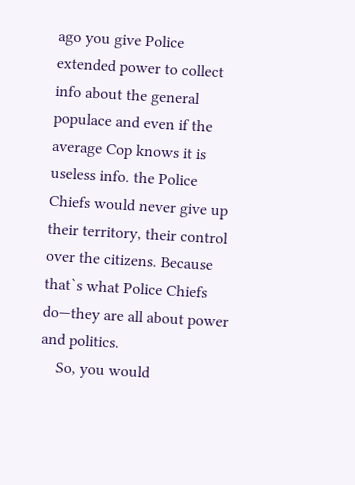ago you give Police extended power to collect info about the general populace and even if the average Cop knows it is useless info. the Police Chiefs would never give up their territory, their control over the citizens. Because that`s what Police Chiefs do—they are all about power and politics.
    So, you would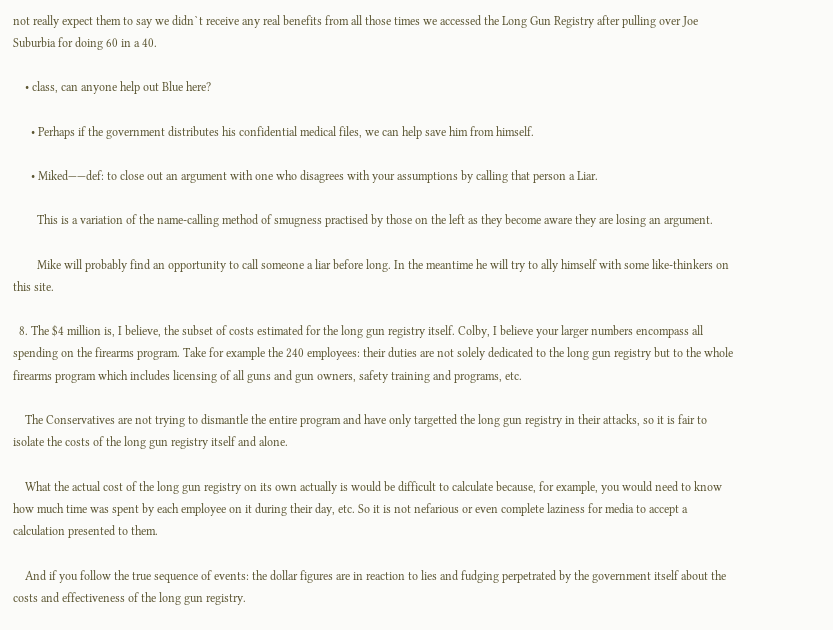not really expect them to say we didn`t receive any real benefits from all those times we accessed the Long Gun Registry after pulling over Joe Suburbia for doing 60 in a 40.

    • class, can anyone help out Blue here?

      • Perhaps if the government distributes his confidential medical files, we can help save him from himself.

      • Miked——def: to close out an argument with one who disagrees with your assumptions by calling that person a Liar.

        This is a variation of the name-calling method of smugness practised by those on the left as they become aware they are losing an argument.

        Mike will probably find an opportunity to call someone a liar before long. In the meantime he will try to ally himself with some like-thinkers on this site.

  8. The $4 million is, I believe, the subset of costs estimated for the long gun registry itself. Colby, I believe your larger numbers encompass all spending on the firearms program. Take for example the 240 employees: their duties are not solely dedicated to the long gun registry but to the whole firearms program which includes licensing of all guns and gun owners, safety training and programs, etc.

    The Conservatives are not trying to dismantle the entire program and have only targetted the long gun registry in their attacks, so it is fair to isolate the costs of the long gun registry itself and alone.

    What the actual cost of the long gun registry on its own actually is would be difficult to calculate because, for example, you would need to know how much time was spent by each employee on it during their day, etc. So it is not nefarious or even complete laziness for media to accept a calculation presented to them.

    And if you follow the true sequence of events: the dollar figures are in reaction to lies and fudging perpetrated by the government itself about the costs and effectiveness of the long gun registry.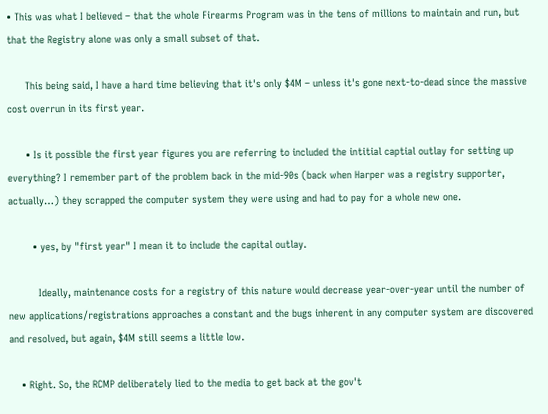• This was what I believed – that the whole Firearms Program was in the tens of millions to maintain and run, but that the Registry alone was only a small subset of that.

      This being said, I have a hard time believing that it's only $4M – unless it's gone next-to-dead since the massive cost overrun in its first year.

      • Is it possible the first year figures you are referring to included the intitial captial outlay for setting up everything? I remember part of the problem back in the mid-90s (back when Harper was a registry supporter, actually…) they scrapped the computer system they were using and had to pay for a whole new one.

        • yes, by "first year" I mean it to include the capital outlay.

          Ideally, maintenance costs for a registry of this nature would decrease year-over-year until the number of new applications/registrations approaches a constant and the bugs inherent in any computer system are discovered and resolved, but again, $4M still seems a little low.

    • Right. So, the RCMP deliberately lied to the media to get back at the gov't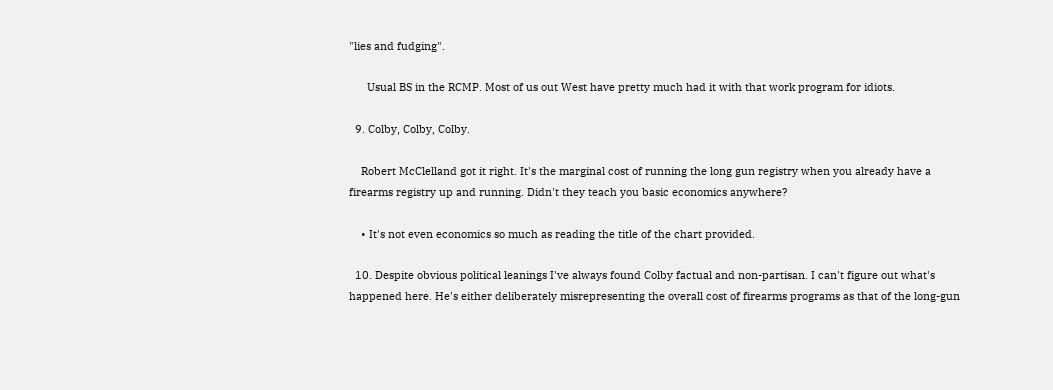"lies and fudging".

      Usual BS in the RCMP. Most of us out West have pretty much had it with that work program for idiots.

  9. Colby, Colby, Colby.

    Robert McClelland got it right. It's the marginal cost of running the long gun registry when you already have a firearms registry up and running. Didn't they teach you basic economics anywhere?

    • It's not even economics so much as reading the title of the chart provided.

  10. Despite obvious political leanings I've always found Colby factual and non-partisan. I can't figure out what's happened here. He's either deliberately misrepresenting the overall cost of firearms programs as that of the long-gun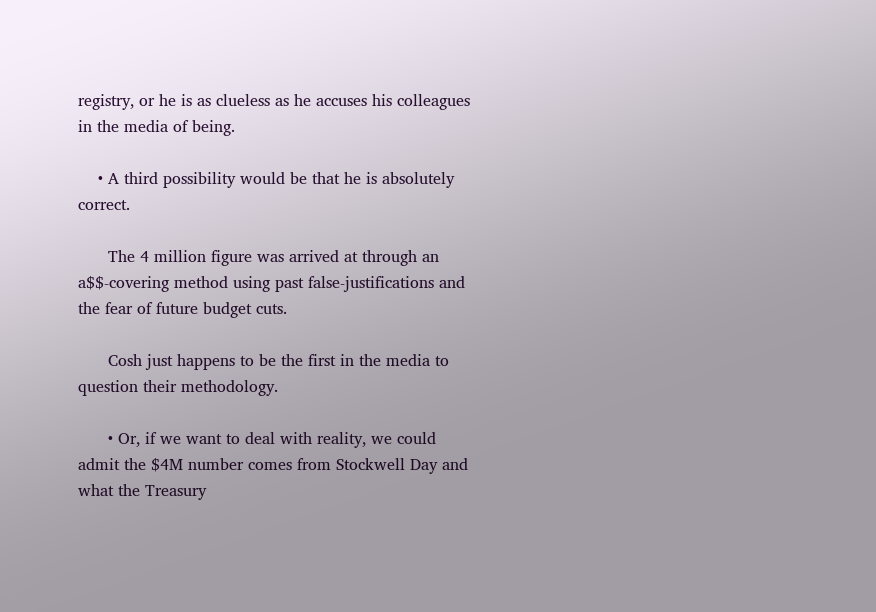registry, or he is as clueless as he accuses his colleagues in the media of being.

    • A third possibility would be that he is absolutely correct.

      The 4 million figure was arrived at through an a$$-covering method using past false-justifications and the fear of future budget cuts.

      Cosh just happens to be the first in the media to question their methodology.

      • Or, if we want to deal with reality, we could admit the $4M number comes from Stockwell Day and what the Treasury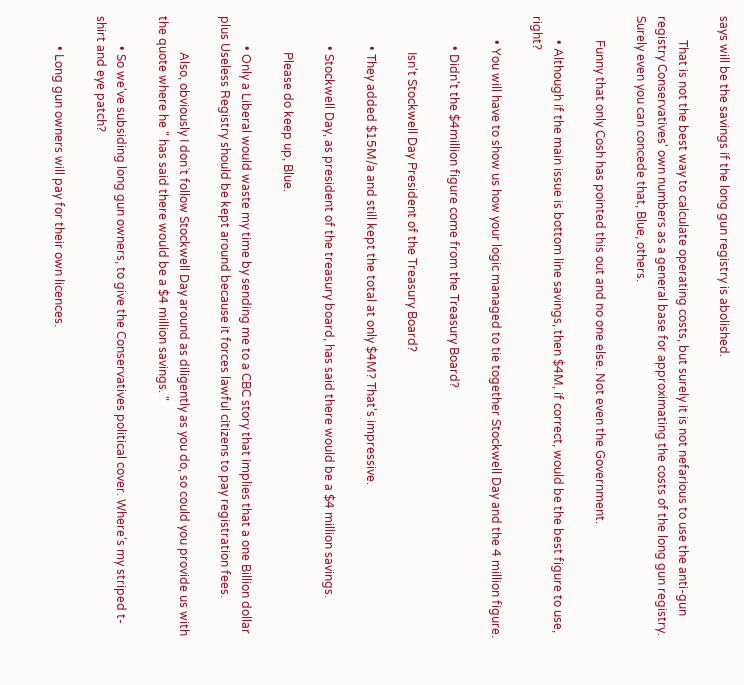says will be the savings if the long gun registry is abolished.

        That is not the best way to calculate operating costs, but surely it is not nefarious to use the anti-gun registry Conservatives' own numbers as a general base for approximating the costs of the long gun registry. Surely even you can concede that, Blue, others.

        Funny that only Cosh has pointed this out and no one else. Not even the Government.

        • Although if the main issue is bottom line savings, then $4M, if correct, would be the best figure to use, right?

        • You will have to show us how your logic managed to tie together Stockwell Day and the 4 million figure.

          • Didn't the $4million figure come from the Treasury Board?

            Isn't Stockwell Day President of the Treasury Board?

          • They added $15M/a and still kept the total at only $4M? That's impressive.

          • Stockwell Day, as president of the treasury board, has said there would be a $4 million savings.

            Please do keep up, Blue.

          • Only a Liberal would waste my time by sending me to a CBC story that implies that a one Billion dollar plus Useless Registry should be kept around because it forces lawful citizens to pay registration fees.

            Also, obviously I don`t follow Stockwell Day around as diligently as you do, so could you provide us with the quote where he " has said there would be a $4 million savings. "

          • So we've subsiding long gun owners, to give the Conservatives political cover. Where's my striped t-shirt and eye patch?

          • Long gun owners will pay for their own licences.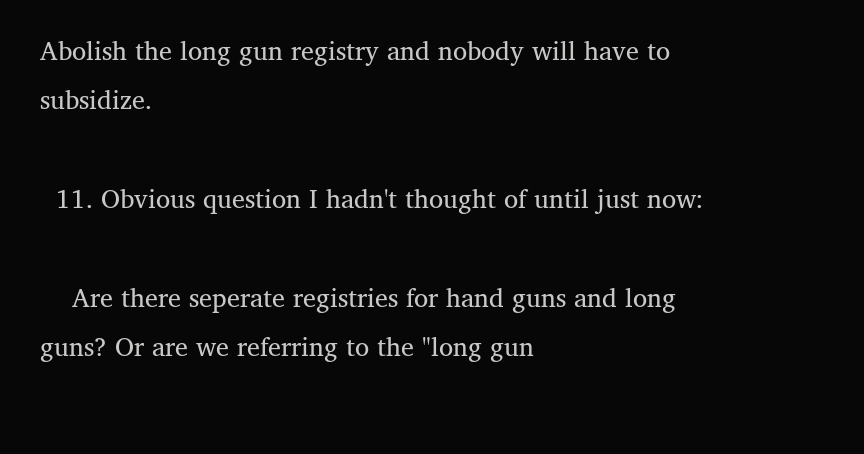Abolish the long gun registry and nobody will have to subsidize.

  11. Obvious question I hadn't thought of until just now:

    Are there seperate registries for hand guns and long guns? Or are we referring to the "long gun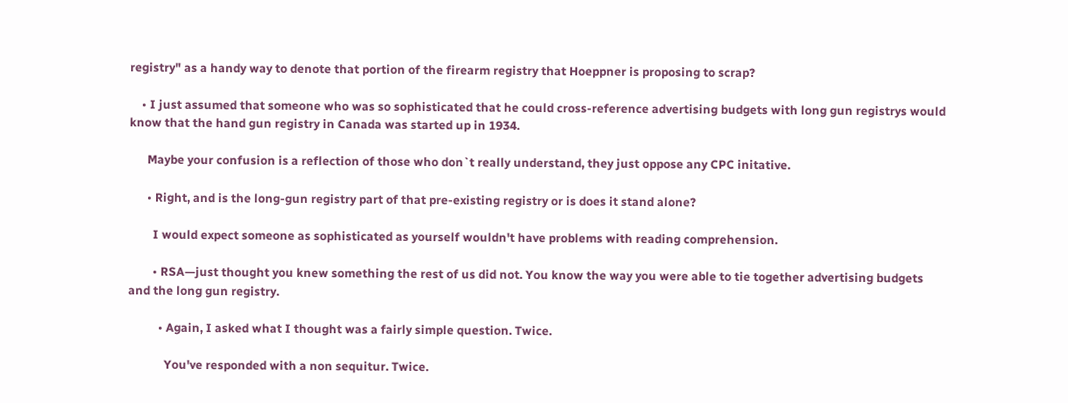registry" as a handy way to denote that portion of the firearm registry that Hoeppner is proposing to scrap?

    • I just assumed that someone who was so sophisticated that he could cross-reference advertising budgets with long gun registrys would know that the hand gun registry in Canada was started up in 1934.

      Maybe your confusion is a reflection of those who don`t really understand, they just oppose any CPC initative.

      • Right, and is the long-gun registry part of that pre-existing registry or is does it stand alone?

        I would expect someone as sophisticated as yourself wouldn't have problems with reading comprehension.

        • RSA—just thought you knew something the rest of us did not. You know the way you were able to tie together advertising budgets and the long gun registry.

          • Again, I asked what I thought was a fairly simple question. Twice.

            You've responded with a non sequitur. Twice.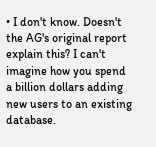• I don't know. Doesn't the AG's original report explain this? I can't imagine how you spend a billion dollars adding new users to an existing database.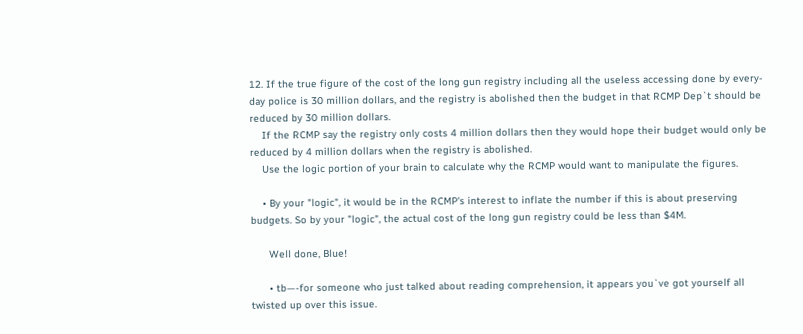12. If the true figure of the cost of the long gun registry including all the useless accessing done by every-day police is 30 million dollars, and the registry is abolished then the budget in that RCMP Dep`t should be reduced by 30 million dollars.
    If the RCMP say the registry only costs 4 million dollars then they would hope their budget would only be reduced by 4 million dollars when the registry is abolished.
    Use the logic portion of your brain to calculate why the RCMP would want to manipulate the figures.

    • By your "logic", it would be in the RCMP's interest to inflate the number if this is about preserving budgets. So by your "logic", the actual cost of the long gun registry could be less than $4M.

      Well done, Blue!

      • tb—-for someone who just talked about reading comprehension, it appears you`ve got yourself all twisted up over this issue.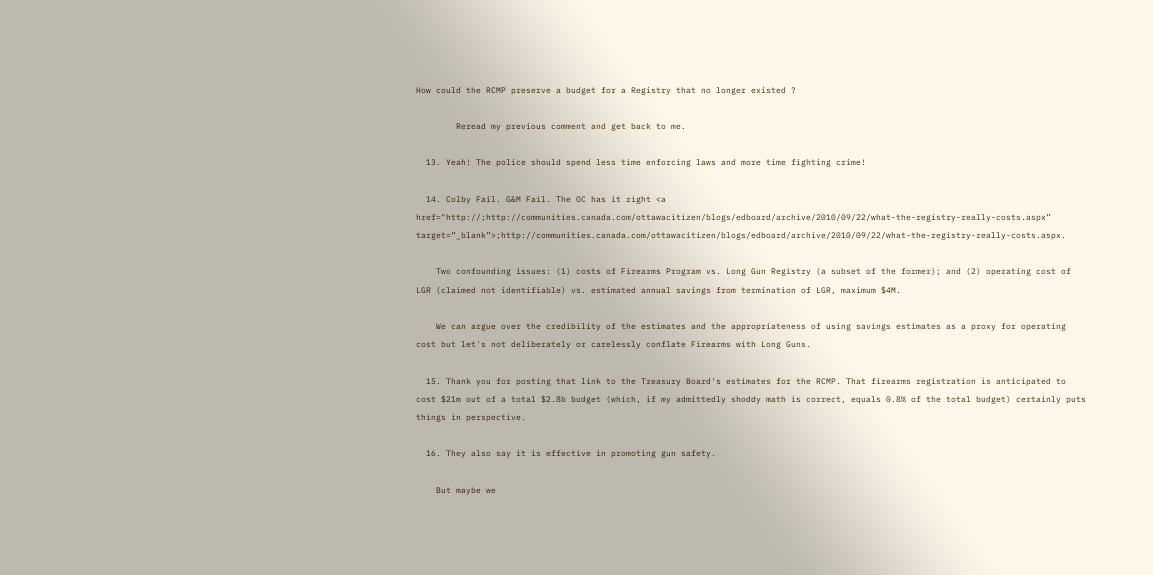How could the RCMP preserve a budget for a Registry that no longer existed ?

        Reread my previous comment and get back to me.

  13. Yeah! The police should spend less time enforcing laws and more time fighting crime!

  14. Colby Fail. G&M Fail. The OC has it right <a href="http://;http://communities.canada.com/ottawacitizen/blogs/edboard/archive/2010/09/22/what-the-registry-really-costs.aspx” target=”_blank”>;http://communities.canada.com/ottawacitizen/blogs/edboard/archive/2010/09/22/what-the-registry-really-costs.aspx.

    Two confounding issues: (1) costs of Firearms Program vs. Long Gun Registry (a subset of the former); and (2) operating cost of LGR (claimed not identifiable) vs. estimated annual savings from termination of LGR, maximum $4M.

    We can argue over the credibility of the estimates and the appropriateness of using savings estimates as a proxy for operating cost but let's not deliberately or carelessly conflate Firearms with Long Guns.

  15. Thank you for posting that link to the Treasury Board's estimates for the RCMP. That firearms registration is anticipated to cost $21m out of a total $2.8b budget (which, if my admittedly shoddy math is correct, equals 0.8% of the total budget) certainly puts things in perspective.

  16. They also say it is effective in promoting gun safety.

    But maybe we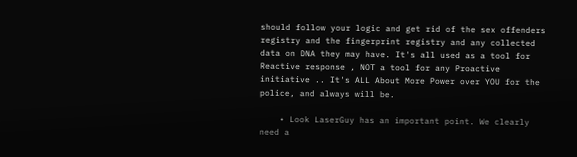should follow your logic and get rid of the sex offenders registry and the fingerprint registry and any collected data on DNA they may have. It's all used as a tool for Reactive response , NOT a tool for any Proactive initiative .. It's ALL About More Power over YOU for the police, and always will be.

    • Look LaserGuy has an important point. We clearly need a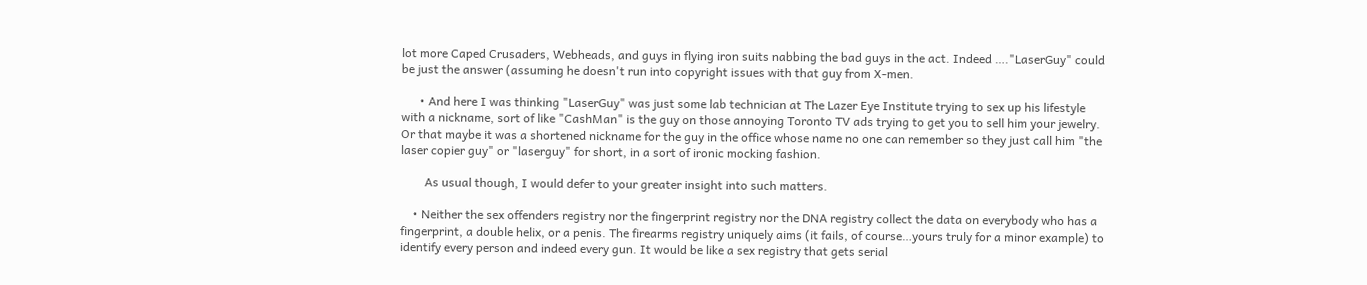lot more Caped Crusaders, Webheads, and guys in flying iron suits nabbing the bad guys in the act. Indeed …."LaserGuy" could be just the answer (assuming he doesn't run into copyright issues with that guy from X-men.

      • And here I was thinking "LaserGuy" was just some lab technician at The Lazer Eye Institute trying to sex up his lifestyle with a nickname, sort of like "CashMan" is the guy on those annoying Toronto TV ads trying to get you to sell him your jewelry. Or that maybe it was a shortened nickname for the guy in the office whose name no one can remember so they just call him "the laser copier guy" or "laserguy" for short, in a sort of ironic mocking fashion.

        As usual though, I would defer to your greater insight into such matters.

    • Neither the sex offenders registry nor the fingerprint registry nor the DNA registry collect the data on everybody who has a fingerprint, a double helix, or a penis. The firearms registry uniquely aims (it fails, of course…yours truly for a minor example) to identify every person and indeed every gun. It would be like a sex registry that gets serial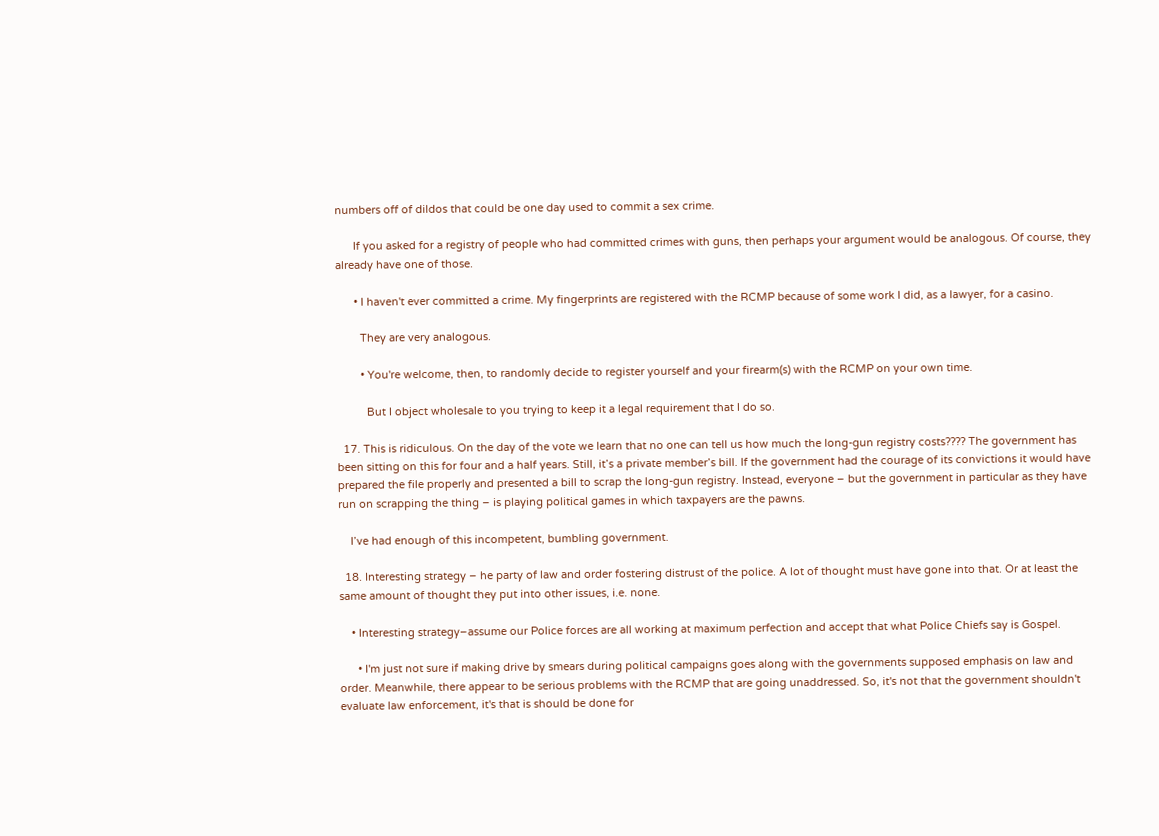numbers off of dildos that could be one day used to commit a sex crime.

      If you asked for a registry of people who had committed crimes with guns, then perhaps your argument would be analogous. Of course, they already have one of those.

      • I haven't ever committed a crime. My fingerprints are registered with the RCMP because of some work I did, as a lawyer, for a casino.

        They are very analogous.

        • You're welcome, then, to randomly decide to register yourself and your firearm(s) with the RCMP on your own time.

          But I object wholesale to you trying to keep it a legal requirement that I do so.

  17. This is ridiculous. On the day of the vote we learn that no one can tell us how much the long-gun registry costs???? The government has been sitting on this for four and a half years. Still, it’s a private member’s bill. If the government had the courage of its convictions it would have prepared the file properly and presented a bill to scrap the long-gun registry. Instead, everyone – but the government in particular as they have run on scrapping the thing – is playing political games in which taxpayers are the pawns.

    I’ve had enough of this incompetent, bumbling government.

  18. Interesting strategy – he party of law and order fostering distrust of the police. A lot of thought must have gone into that. Or at least the same amount of thought they put into other issues, i.e. none.

    • Interesting strategy–assume our Police forces are all working at maximum perfection and accept that what Police Chiefs say is Gospel.

      • I'm just not sure if making drive by smears during political campaigns goes along with the governments supposed emphasis on law and order. Meanwhile, there appear to be serious problems with the RCMP that are going unaddressed. So, it's not that the government shouldn't evaluate law enforcement, it's that is should be done for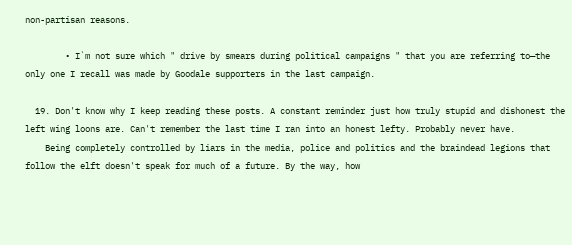non-partisan reasons.

        • I`m not sure which " drive by smears during political campaigns " that you are referring to—the only one I recall was made by Goodale supporters in the last campaign.

  19. Don't know why I keep reading these posts. A constant reminder just how truly stupid and dishonest the left wing loons are. Can't remember the last time I ran into an honest lefty. Probably never have.
    Being completely controlled by liars in the media, police and politics and the braindead legions that follow the elft doesn't speak for much of a future. By the way, how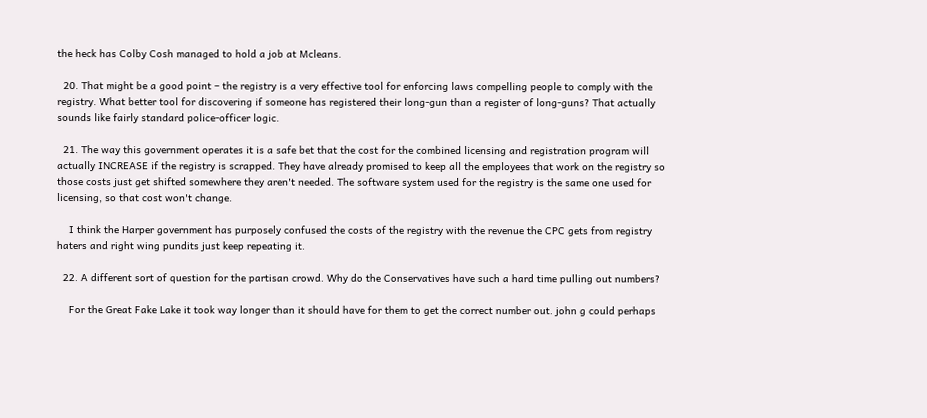the heck has Colby Cosh managed to hold a job at Mcleans.

  20. That might be a good point – the registry is a very effective tool for enforcing laws compelling people to comply with the registry. What better tool for discovering if someone has registered their long-gun than a register of long-guns? That actually sounds like fairly standard police-officer logic.

  21. The way this government operates it is a safe bet that the cost for the combined licensing and registration program will actually INCREASE if the registry is scrapped. They have already promised to keep all the employees that work on the registry so those costs just get shifted somewhere they aren't needed. The software system used for the registry is the same one used for licensing, so that cost won't change.

    I think the Harper government has purposely confused the costs of the registry with the revenue the CPC gets from registry haters and right wing pundits just keep repeating it.

  22. A different sort of question for the partisan crowd. Why do the Conservatives have such a hard time pulling out numbers?

    For the Great Fake Lake it took way longer than it should have for them to get the correct number out. john g could perhaps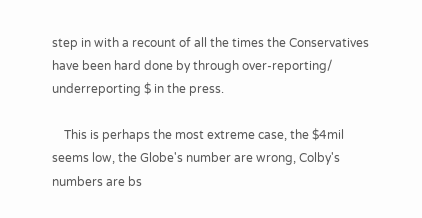step in with a recount of all the times the Conservatives have been hard done by through over-reporting/ underreporting $ in the press.

    This is perhaps the most extreme case, the $4mil seems low, the Globe's number are wrong, Colby's numbers are bs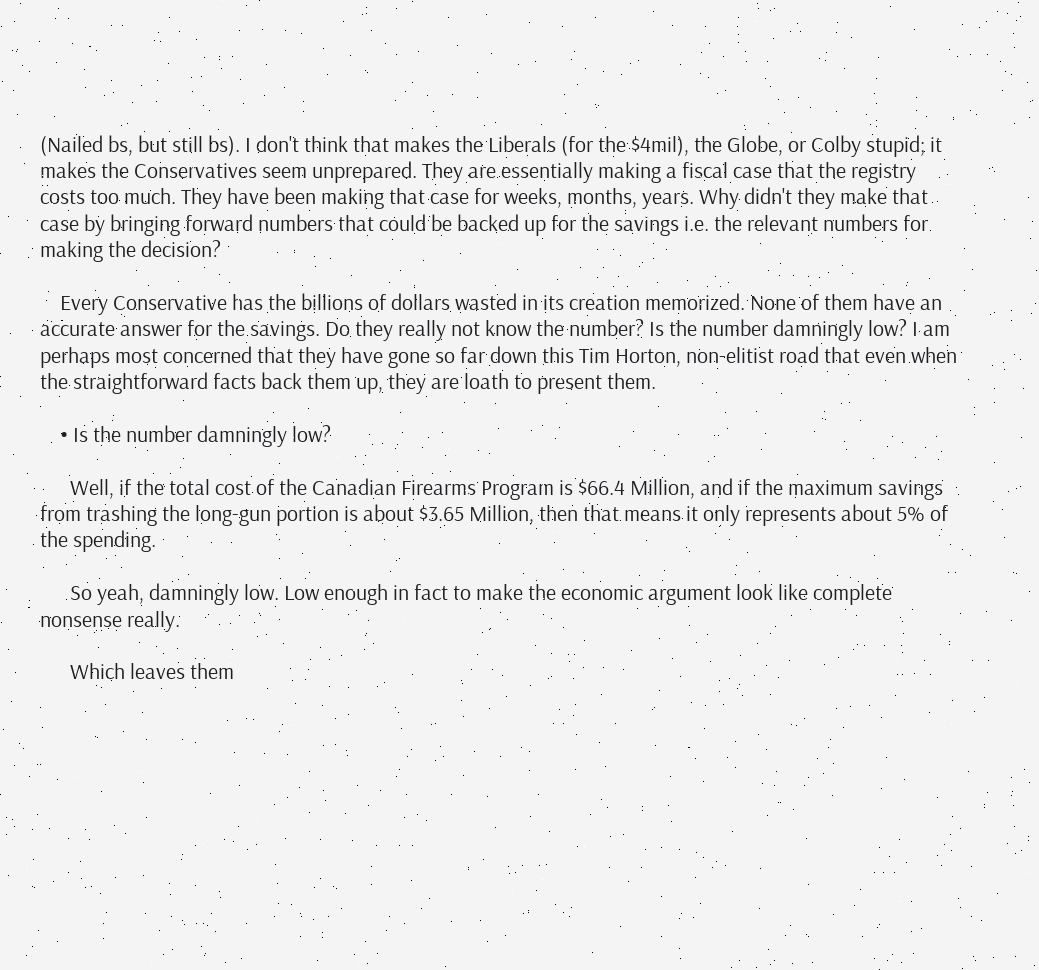(Nailed bs, but still bs). I don't think that makes the Liberals (for the $4mil), the Globe, or Colby stupid; it makes the Conservatives seem unprepared. They are essentially making a fiscal case that the registry costs too much. They have been making that case for weeks, months, years. Why didn't they make that case by bringing forward numbers that could be backed up for the savings i.e. the relevant numbers for making the decision?

    Every Conservative has the billions of dollars wasted in its creation memorized. None of them have an accurate answer for the savings. Do they really not know the number? Is the number damningly low? I am perhaps most concerned that they have gone so far down this Tim Horton, non-elitist road that even when the straightforward facts back them up, they are loath to present them.

    • Is the number damningly low?

      Well, if the total cost of the Canadian Firearms Program is $66.4 Million, and if the maximum savings from trashing the long-gun portion is about $3.65 Million, then that means it only represents about 5% of the spending.

      So yeah, damningly low. Low enough in fact to make the economic argument look like complete nonsense really.

      Which leaves them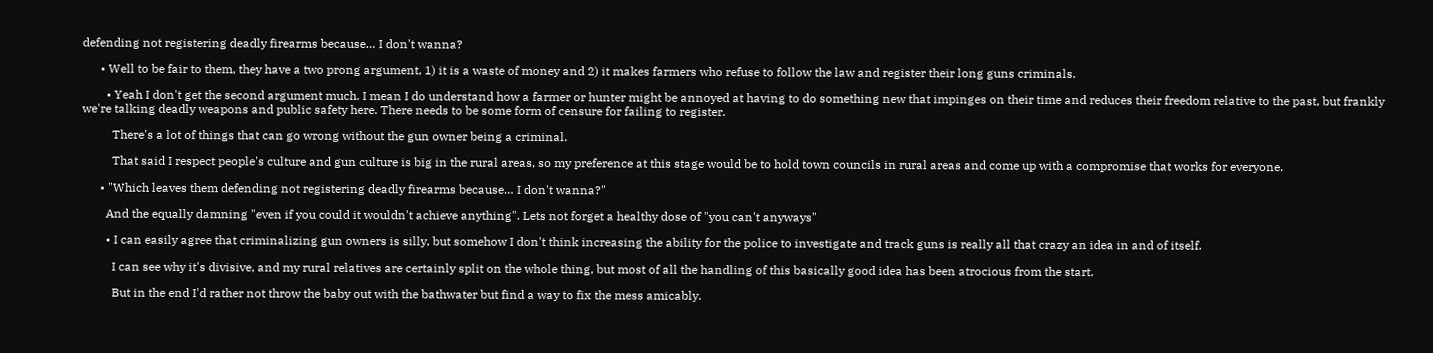defending not registering deadly firearms because… I don't wanna?

      • Well to be fair to them, they have a two prong argument, 1) it is a waste of money and 2) it makes farmers who refuse to follow the law and register their long guns criminals.

        • Yeah I don't get the second argument much. I mean I do understand how a farmer or hunter might be annoyed at having to do something new that impinges on their time and reduces their freedom relative to the past, but frankly we're talking deadly weapons and public safety here. There needs to be some form of censure for failing to register.

          There's a lot of things that can go wrong without the gun owner being a criminal.

          That said I respect people's culture and gun culture is big in the rural areas, so my preference at this stage would be to hold town councils in rural areas and come up with a compromise that works for everyone.

      • "Which leaves them defending not registering deadly firearms because… I don't wanna?"

        And the equally damning "even if you could it wouldn't achieve anything". Lets not forget a healthy dose of "you can't anyways"

        • I can easily agree that criminalizing gun owners is silly, but somehow I don't think increasing the ability for the police to investigate and track guns is really all that crazy an idea in and of itself.

          I can see why it's divisive, and my rural relatives are certainly split on the whole thing, but most of all the handling of this basically good idea has been atrocious from the start.

          But in the end I'd rather not throw the baby out with the bathwater but find a way to fix the mess amicably.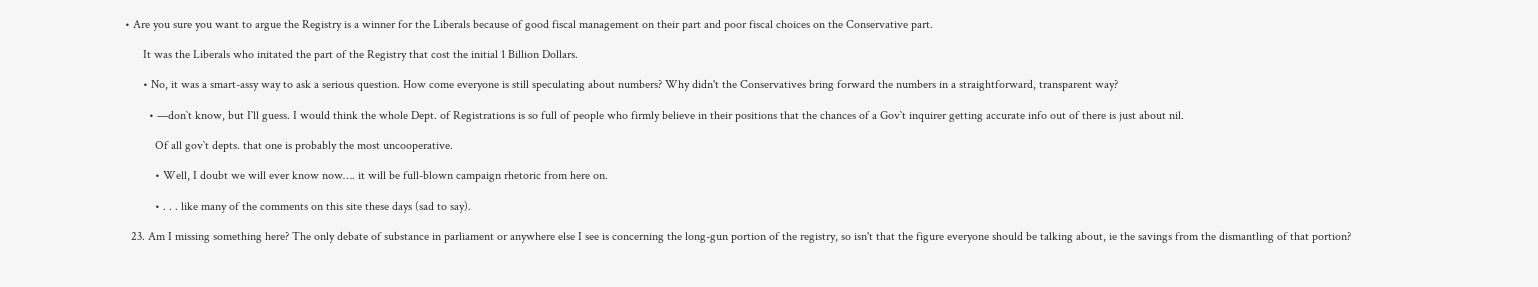• Are you sure you want to argue the Registry is a winner for the Liberals because of good fiscal management on their part and poor fiscal choices on the Conservative part.

      It was the Liberals who initated the part of the Registry that cost the initial 1 Billion Dollars.

      • No, it was a smart-assy way to ask a serious question. How come everyone is still speculating about numbers? Why didn't the Conservatives bring forward the numbers in a straightforward, transparent way?

        • —don`t know, but I`ll guess. I would think the whole Dept. of Registrations is so full of people who firmly believe in their positions that the chances of a Gov`t inquirer getting accurate info out of there is just about nil.

          Of all gov`t depts. that one is probably the most uncooperative.

          • Well, I doubt we will ever know now…. it will be full-blown campaign rhetoric from here on.

          • . . . like many of the comments on this site these days (sad to say).

  23. Am I missing something here? The only debate of substance in parliament or anywhere else I see is concerning the long-gun portion of the registry, so isn't that the figure everyone should be talking about, ie the savings from the dismantling of that portion?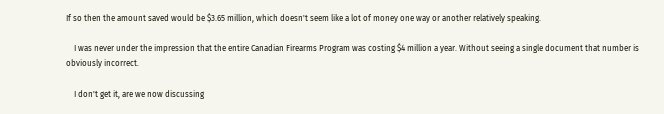If so then the amount saved would be $3.65 million, which doesn't seem like a lot of money one way or another relatively speaking.

    I was never under the impression that the entire Canadian Firearms Program was costing $4 million a year. Without seeing a single document that number is obviously incorrect.

    I don't get it, are we now discussing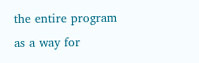the entire program as a way for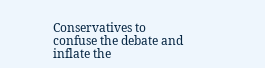Conservatives to confuse the debate and inflate the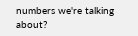numbers we're talking about?